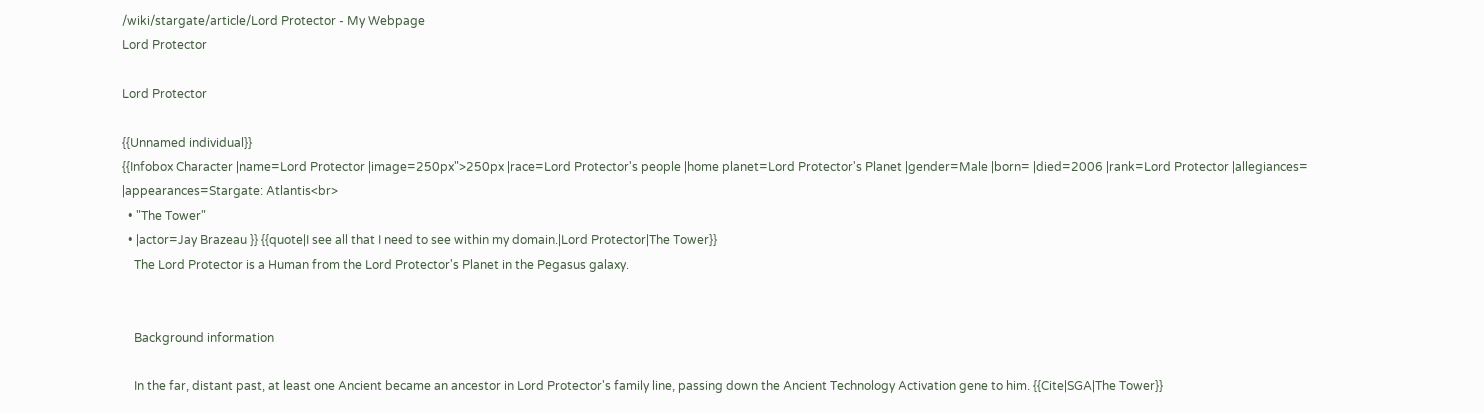/wiki/stargate/article/Lord Protector - My Webpage
Lord Protector

Lord Protector

{{Unnamed individual}}
{{Infobox Character |name=Lord Protector |image=250px">250px |race=Lord Protector's people |home planet=Lord Protector's Planet |gender=Male |born= |died=2006 |rank=Lord Protector |allegiances= |appearances=Stargate: Atlantis<br>
  • "The Tower"
  • |actor=Jay Brazeau }} {{quote|I see all that I need to see within my domain.|Lord Protector|The Tower}}
    The Lord Protector is a Human from the Lord Protector's Planet in the Pegasus galaxy.


    Background information

    In the far, distant past, at least one Ancient became an ancestor in Lord Protector's family line, passing down the Ancient Technology Activation gene to him. {{Cite|SGA|The Tower}}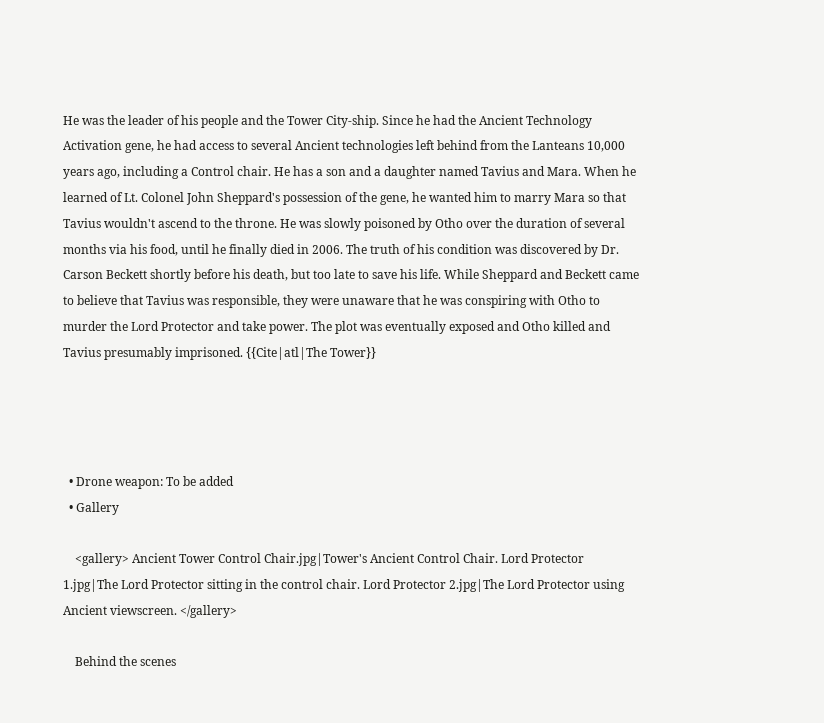He was the leader of his people and the Tower City-ship. Since he had the Ancient Technology Activation gene, he had access to several Ancient technologies left behind from the Lanteans 10,000 years ago, including a Control chair. He has a son and a daughter named Tavius and Mara. When he learned of Lt. Colonel John Sheppard's possession of the gene, he wanted him to marry Mara so that Tavius wouldn't ascend to the throne. He was slowly poisoned by Otho over the duration of several months via his food, until he finally died in 2006. The truth of his condition was discovered by Dr. Carson Beckett shortly before his death, but too late to save his life. While Sheppard and Beckett came to believe that Tavius was responsible, they were unaware that he was conspiring with Otho to murder the Lord Protector and take power. The plot was eventually exposed and Otho killed and Tavius presumably imprisoned. {{Cite|atl|The Tower}}




  • Drone weapon: To be added
  • Gallery

    <gallery> Ancient Tower Control Chair.jpg|Tower's Ancient Control Chair. Lord Protector 1.jpg|The Lord Protector sitting in the control chair. Lord Protector 2.jpg|The Lord Protector using Ancient viewscreen. </gallery>

    Behind the scenes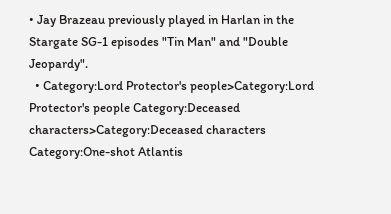• Jay Brazeau previously played in Harlan in the Stargate SG-1 episodes "Tin Man" and "Double Jeopardy".
  • Category:Lord Protector's people>Category:Lord Protector's people Category:Deceased characters>Category:Deceased characters Category:One-shot Atlantis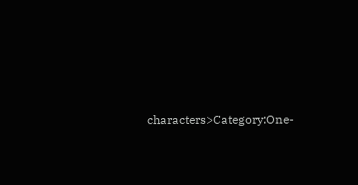characters>Category:One-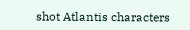shot Atlantis characters